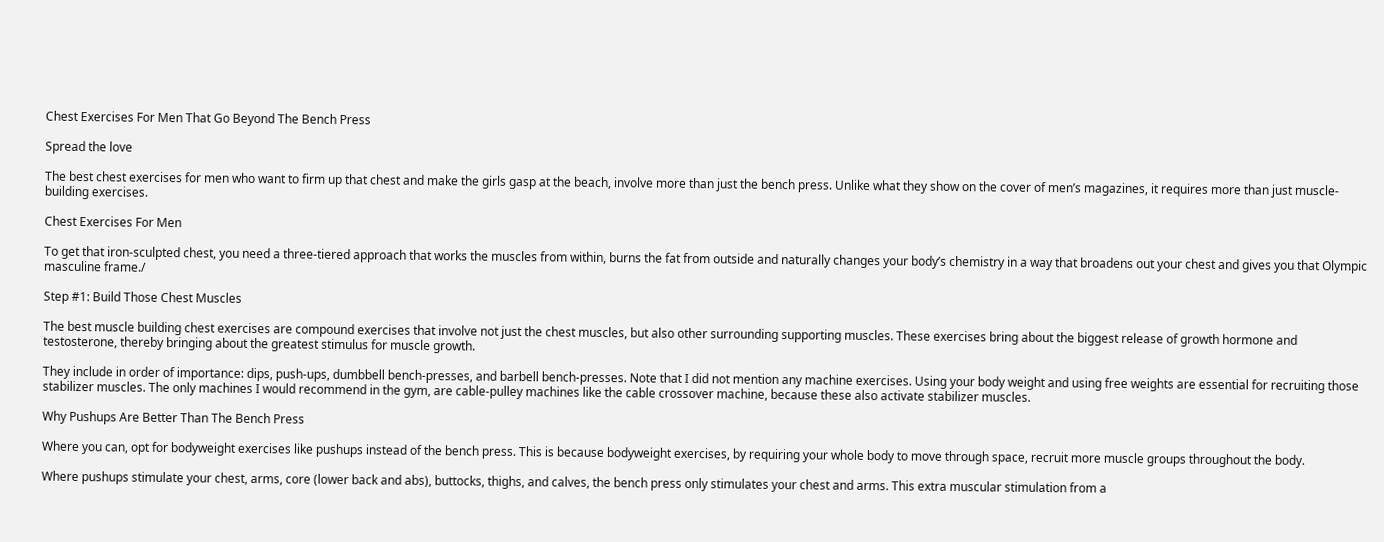Chest Exercises For Men That Go Beyond The Bench Press

Spread the love

The best chest exercises for men who want to firm up that chest and make the girls gasp at the beach, involve more than just the bench press. Unlike what they show on the cover of men’s magazines, it requires more than just muscle-building exercises.

Chest Exercises For Men

To get that iron-sculpted chest, you need a three-tiered approach that works the muscles from within, burns the fat from outside and naturally changes your body’s chemistry in a way that broadens out your chest and gives you that Olympic masculine frame./

Step #1: Build Those Chest Muscles

The best muscle building chest exercises are compound exercises that involve not just the chest muscles, but also other surrounding supporting muscles. These exercises bring about the biggest release of growth hormone and testosterone, thereby bringing about the greatest stimulus for muscle growth.

They include in order of importance: dips, push-ups, dumbbell bench-presses, and barbell bench-presses. Note that I did not mention any machine exercises. Using your body weight and using free weights are essential for recruiting those stabilizer muscles. The only machines I would recommend in the gym, are cable-pulley machines like the cable crossover machine, because these also activate stabilizer muscles.

Why Pushups Are Better Than The Bench Press

Where you can, opt for bodyweight exercises like pushups instead of the bench press. This is because bodyweight exercises, by requiring your whole body to move through space, recruit more muscle groups throughout the body.

Where pushups stimulate your chest, arms, core (lower back and abs), buttocks, thighs, and calves, the bench press only stimulates your chest and arms. This extra muscular stimulation from a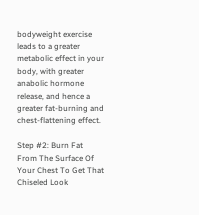bodyweight exercise leads to a greater metabolic effect in your body, with greater anabolic hormone release, and hence a greater fat-burning and chest-flattening effect.

Step #2: Burn Fat From The Surface Of Your Chest To Get That Chiseled Look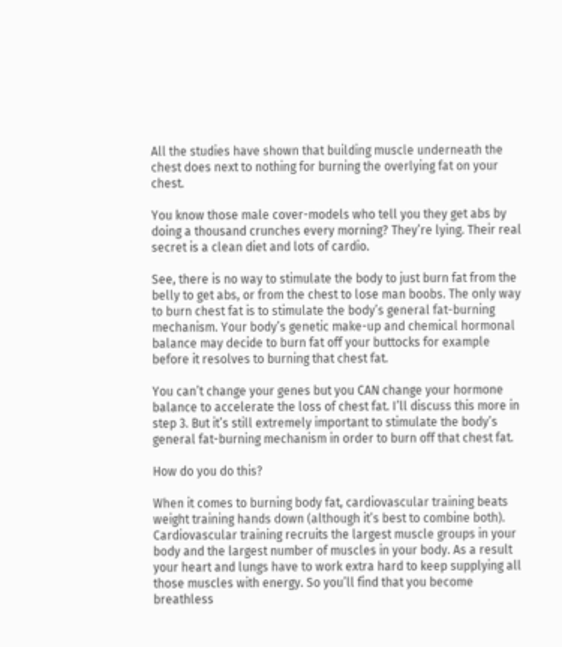All the studies have shown that building muscle underneath the chest does next to nothing for burning the overlying fat on your chest.

You know those male cover-models who tell you they get abs by doing a thousand crunches every morning? They’re lying. Their real secret is a clean diet and lots of cardio.

See, there is no way to stimulate the body to just burn fat from the belly to get abs, or from the chest to lose man boobs. The only way to burn chest fat is to stimulate the body’s general fat-burning mechanism. Your body’s genetic make-up and chemical hormonal balance may decide to burn fat off your buttocks for example before it resolves to burning that chest fat.

You can’t change your genes but you CAN change your hormone balance to accelerate the loss of chest fat. I’ll discuss this more in step 3. But it’s still extremely important to stimulate the body’s general fat-burning mechanism in order to burn off that chest fat.

How do you do this?

When it comes to burning body fat, cardiovascular training beats weight training hands down (although it’s best to combine both). Cardiovascular training recruits the largest muscle groups in your body and the largest number of muscles in your body. As a result your heart and lungs have to work extra hard to keep supplying all those muscles with energy. So you’ll find that you become breathless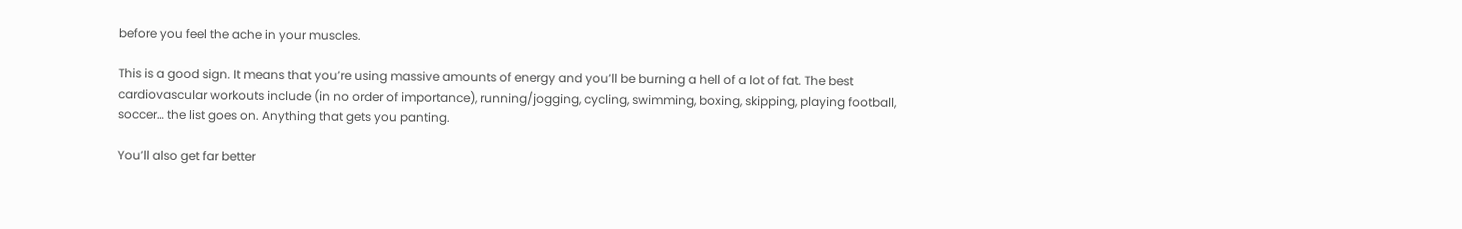before you feel the ache in your muscles.

This is a good sign. It means that you’re using massive amounts of energy and you’ll be burning a hell of a lot of fat. The best cardiovascular workouts include (in no order of importance), running/jogging, cycling, swimming, boxing, skipping, playing football, soccer… the list goes on. Anything that gets you panting.

You’ll also get far better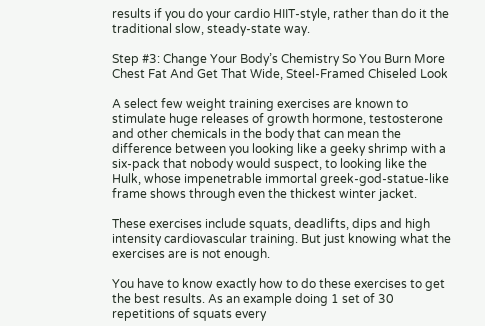results if you do your cardio HIIT-style, rather than do it the traditional slow, steady-state way.

Step #3: Change Your Body’s Chemistry So You Burn More Chest Fat And Get That Wide, Steel-Framed Chiseled Look

A select few weight training exercises are known to stimulate huge releases of growth hormone, testosterone and other chemicals in the body that can mean the difference between you looking like a geeky shrimp with a six-pack that nobody would suspect, to looking like the Hulk, whose impenetrable immortal greek-god-statue-like frame shows through even the thickest winter jacket.

These exercises include squats, deadlifts, dips and high intensity cardiovascular training. But just knowing what the exercises are is not enough.

You have to know exactly how to do these exercises to get the best results. As an example doing 1 set of 30 repetitions of squats every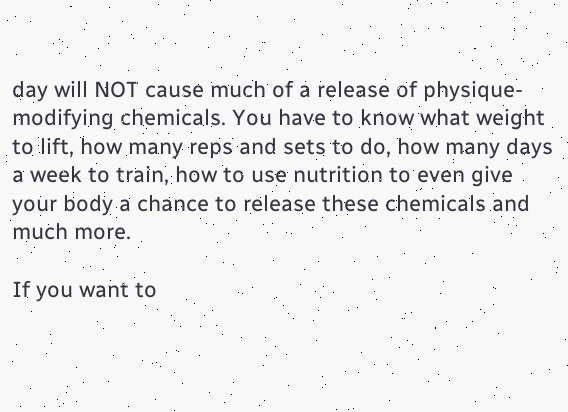day will NOT cause much of a release of physique-modifying chemicals. You have to know what weight to lift, how many reps and sets to do, how many days a week to train, how to use nutrition to even give your body a chance to release these chemicals and much more.

If you want to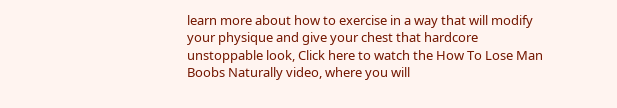learn more about how to exercise in a way that will modify your physique and give your chest that hardcore unstoppable look, Click here to watch the How To Lose Man Boobs Naturally video, where you will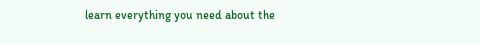learn everything you need about the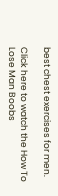best chest exercises for men.

Click here to watch the How To Lose Man Boobs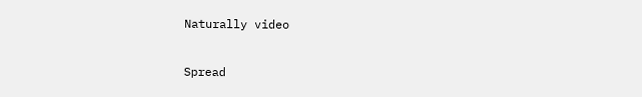Naturally video

Spread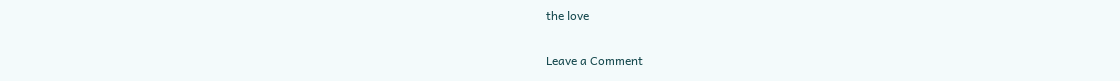the love

Leave a Comment